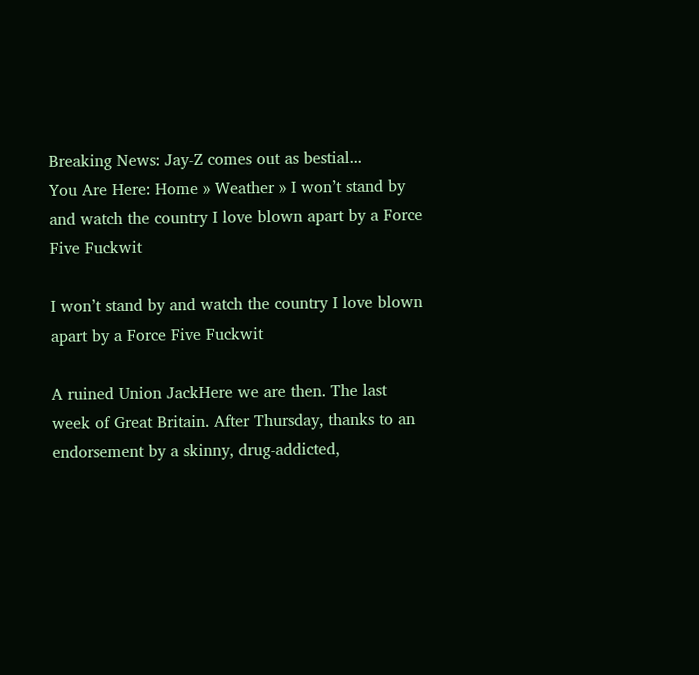Breaking News: Jay-Z comes out as bestial...
You Are Here: Home » Weather » I won’t stand by and watch the country I love blown apart by a Force Five Fuckwit

I won’t stand by and watch the country I love blown apart by a Force Five Fuckwit

A ruined Union JackHere we are then. The last week of Great Britain. After Thursday, thanks to an endorsement by a skinny, drug-addicted,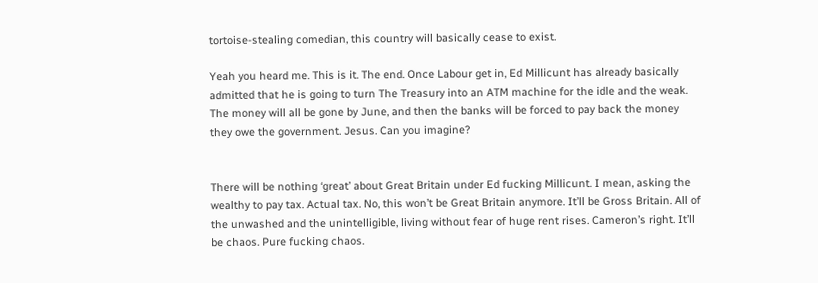tortoise-stealing comedian, this country will basically cease to exist.

Yeah you heard me. This is it. The end. Once Labour get in, Ed Millicunt has already basically admitted that he is going to turn The Treasury into an ATM machine for the idle and the weak. The money will all be gone by June, and then the banks will be forced to pay back the money they owe the government. Jesus. Can you imagine?


There will be nothing ‘great’ about Great Britain under Ed fucking Millicunt. I mean, asking the wealthy to pay tax. Actual tax. No, this won’t be Great Britain anymore. It’ll be Gross Britain. All of the unwashed and the unintelligible, living without fear of huge rent rises. Cameron’s right. It’ll be chaos. Pure fucking chaos.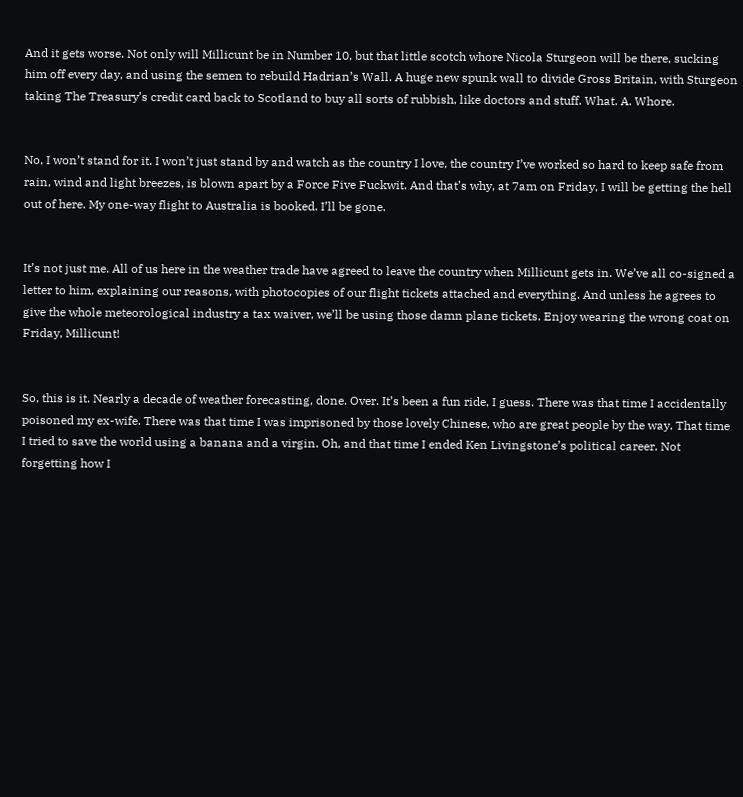And it gets worse. Not only will Millicunt be in Number 10, but that little scotch whore Nicola Sturgeon will be there, sucking him off every day, and using the semen to rebuild Hadrian’s Wall. A huge new spunk wall to divide Gross Britain, with Sturgeon taking The Treasury’s credit card back to Scotland to buy all sorts of rubbish, like doctors and stuff. What. A. Whore.


No, I won’t stand for it. I won’t just stand by and watch as the country I love, the country I’ve worked so hard to keep safe from rain, wind and light breezes, is blown apart by a Force Five Fuckwit. And that’s why, at 7am on Friday, I will be getting the hell out of here. My one-way flight to Australia is booked. I’ll be gone.


It’s not just me. All of us here in the weather trade have agreed to leave the country when Millicunt gets in. We’ve all co-signed a letter to him, explaining our reasons, with photocopies of our flight tickets attached and everything. And unless he agrees to give the whole meteorological industry a tax waiver, we’ll be using those damn plane tickets. Enjoy wearing the wrong coat on Friday, Millicunt!


So, this is it. Nearly a decade of weather forecasting, done. Over. It’s been a fun ride, I guess. There was that time I accidentally poisoned my ex-wife. There was that time I was imprisoned by those lovely Chinese, who are great people by the way. That time I tried to save the world using a banana and a virgin. Oh, and that time I ended Ken Livingstone’s political career. Not forgetting how I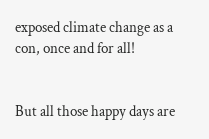exposed climate change as a con, once and for all!


But all those happy days are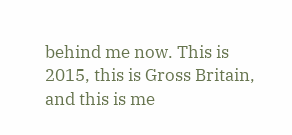behind me now. This is 2015, this is Gross Britain, and this is me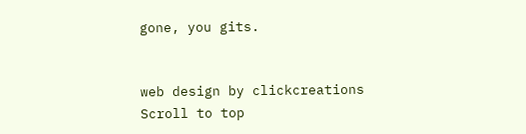gone, you gits.


web design by clickcreations
Scroll to top